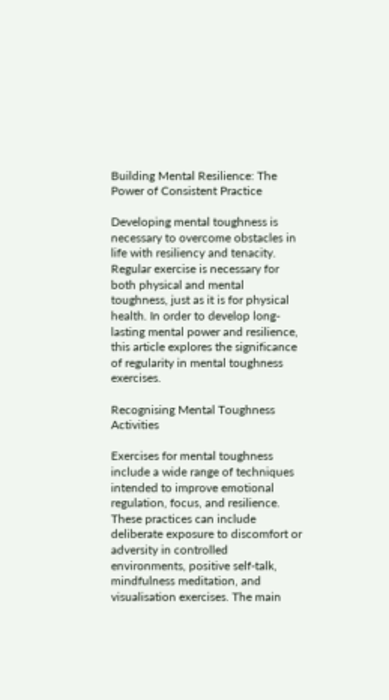Building Mental Resilience: The Power of Consistent Practice

Developing mental toughness is necessary to overcome obstacles in life with resiliency and tenacity. Regular exercise is necessary for both physical and mental toughness, just as it is for physical health. In order to develop long-lasting mental power and resilience, this article explores the significance of regularity in mental toughness exercises.

Recognising Mental Toughness Activities

Exercises for mental toughness include a wide range of techniques intended to improve emotional regulation, focus, and resilience. These practices can include deliberate exposure to discomfort or adversity in controlled environments, positive self-talk, mindfulness meditation, and visualisation exercises. The main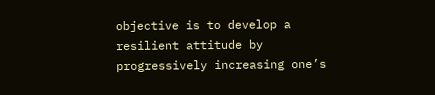objective is to develop a resilient attitude by progressively increasing one’s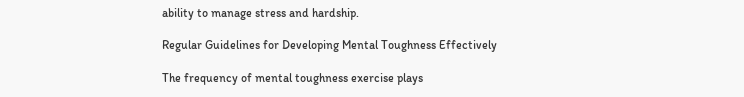ability to manage stress and hardship.

Regular Guidelines for Developing Mental Toughness Effectively

The frequency of mental toughness exercise plays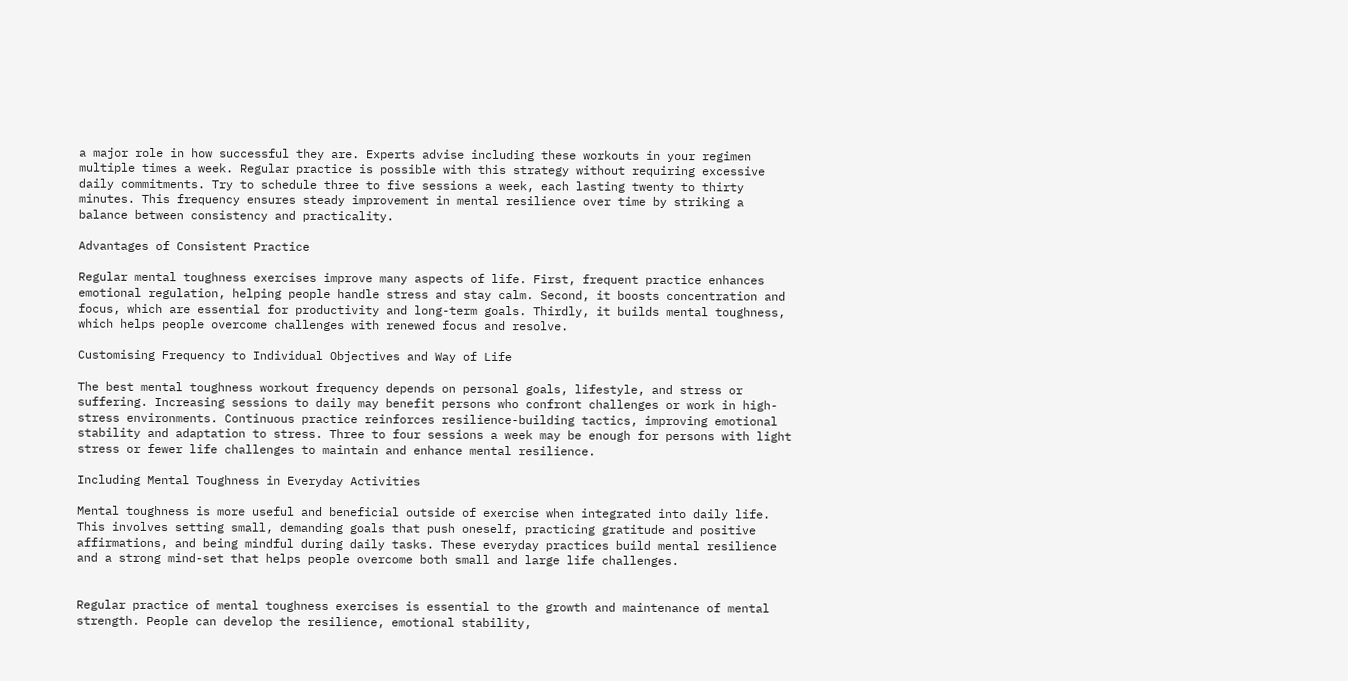a major role in how successful they are. Experts advise including these workouts in your regimen multiple times a week. Regular practice is possible with this strategy without requiring excessive daily commitments. Try to schedule three to five sessions a week, each lasting twenty to thirty minutes. This frequency ensures steady improvement in mental resilience over time by striking a balance between consistency and practicality.

Advantages of Consistent Practice

Regular mental toughness exercises improve many aspects of life. First, frequent practice enhances emotional regulation, helping people handle stress and stay calm. Second, it boosts concentration and focus, which are essential for productivity and long-term goals. Thirdly, it builds mental toughness, which helps people overcome challenges with renewed focus and resolve.

Customising Frequency to Individual Objectives and Way of Life

The best mental toughness workout frequency depends on personal goals, lifestyle, and stress or suffering. Increasing sessions to daily may benefit persons who confront challenges or work in high-stress environments. Continuous practice reinforces resilience-building tactics, improving emotional stability and adaptation to stress. Three to four sessions a week may be enough for persons with light stress or fewer life challenges to maintain and enhance mental resilience.

Including Mental Toughness in Everyday Activities

Mental toughness is more useful and beneficial outside of exercise when integrated into daily life. This involves setting small, demanding goals that push oneself, practicing gratitude and positive affirmations, and being mindful during daily tasks. These everyday practices build mental resilience and a strong mind-set that helps people overcome both small and large life challenges.


Regular practice of mental toughness exercises is essential to the growth and maintenance of mental strength. People can develop the resilience, emotional stability,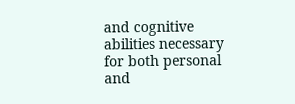and cognitive abilities necessary for both personal and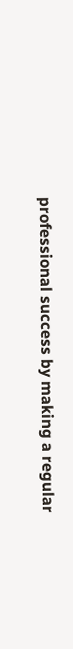professional success by making a regular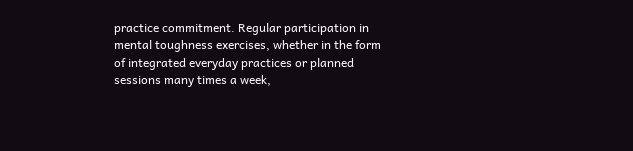practice commitment. Regular participation in mental toughness exercises, whether in the form of integrated everyday practices or planned sessions many times a week,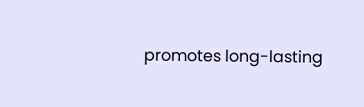promotes long-lasting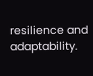resilience and adaptability.